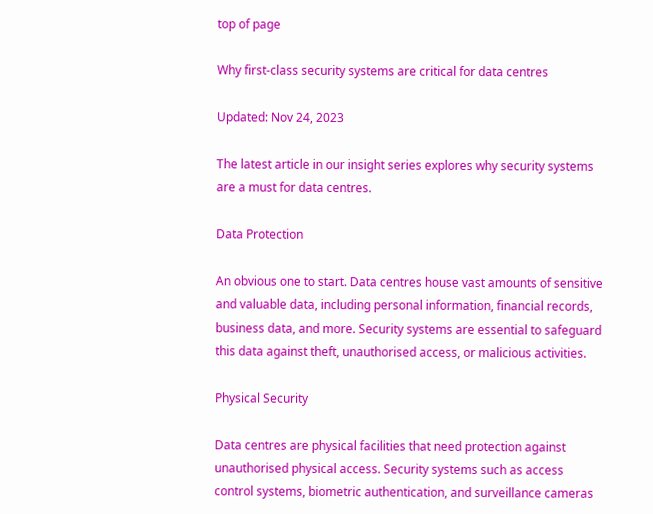top of page

Why first-class security systems are critical for data centres

Updated: Nov 24, 2023

The latest article in our insight series explores why security systems are a must for data centres.

Data Protection

An obvious one to start. Data centres house vast amounts of sensitive and valuable data, including personal information, financial records, business data, and more. Security systems are essential to safeguard this data against theft, unauthorised access, or malicious activities.

Physical Security

Data centres are physical facilities that need protection against unauthorised physical access. Security systems such as access control systems, biometric authentication, and surveillance cameras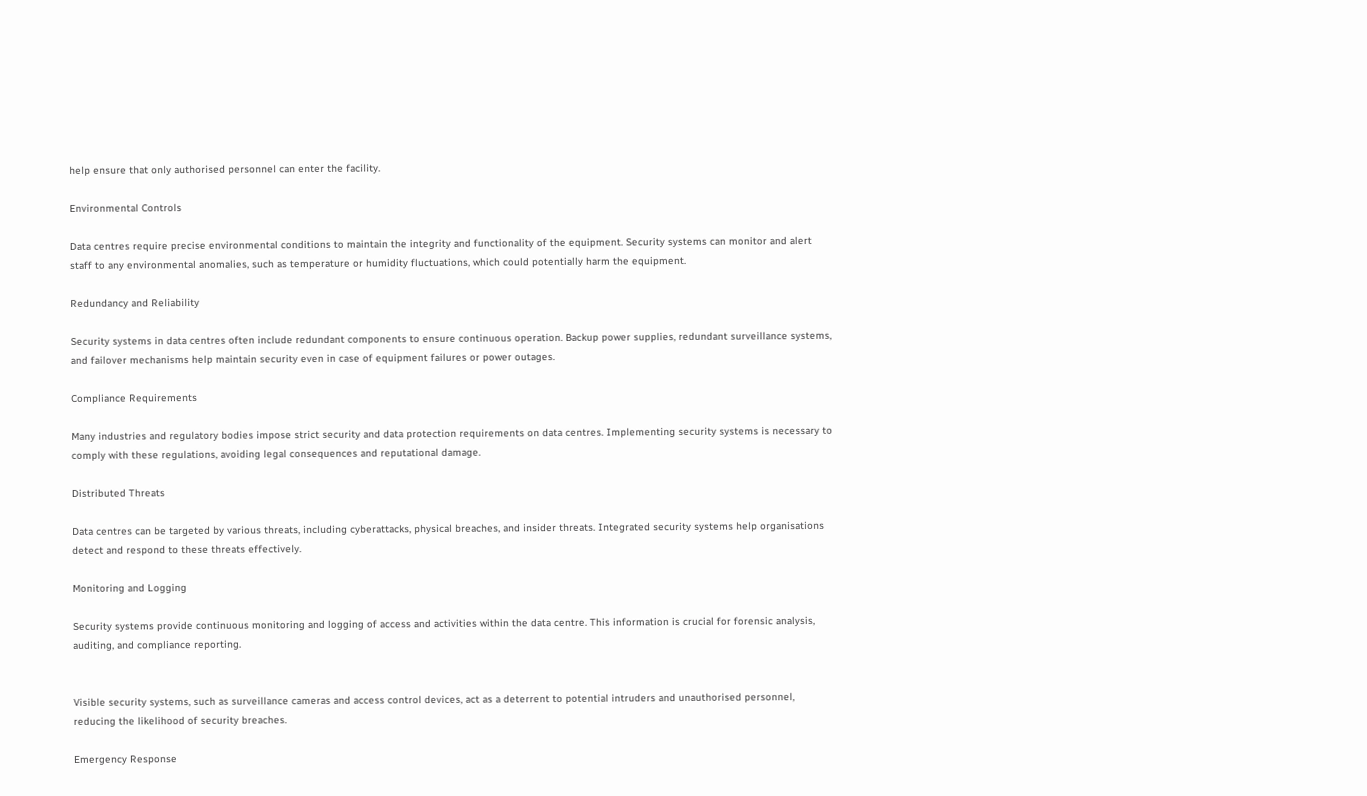help ensure that only authorised personnel can enter the facility.

Environmental Controls

Data centres require precise environmental conditions to maintain the integrity and functionality of the equipment. Security systems can monitor and alert staff to any environmental anomalies, such as temperature or humidity fluctuations, which could potentially harm the equipment.

Redundancy and Reliability

Security systems in data centres often include redundant components to ensure continuous operation. Backup power supplies, redundant surveillance systems, and failover mechanisms help maintain security even in case of equipment failures or power outages.

Compliance Requirements

Many industries and regulatory bodies impose strict security and data protection requirements on data centres. Implementing security systems is necessary to comply with these regulations, avoiding legal consequences and reputational damage.

Distributed Threats

Data centres can be targeted by various threats, including cyberattacks, physical breaches, and insider threats. Integrated security systems help organisations detect and respond to these threats effectively.

Monitoring and Logging

Security systems provide continuous monitoring and logging of access and activities within the data centre. This information is crucial for forensic analysis, auditing, and compliance reporting.


Visible security systems, such as surveillance cameras and access control devices, act as a deterrent to potential intruders and unauthorised personnel, reducing the likelihood of security breaches.

Emergency Response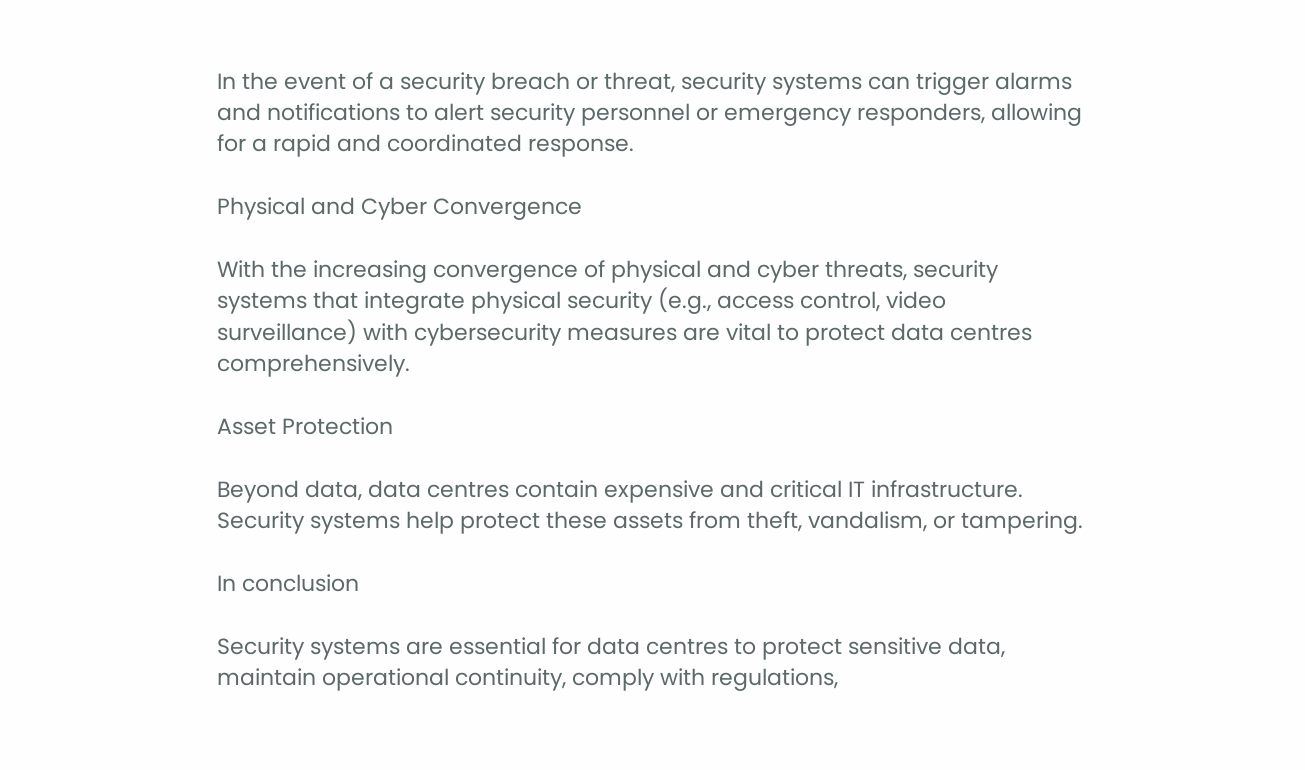In the event of a security breach or threat, security systems can trigger alarms and notifications to alert security personnel or emergency responders, allowing for a rapid and coordinated response.

Physical and Cyber Convergence

With the increasing convergence of physical and cyber threats, security systems that integrate physical security (e.g., access control, video surveillance) with cybersecurity measures are vital to protect data centres comprehensively.

Asset Protection

Beyond data, data centres contain expensive and critical IT infrastructure. Security systems help protect these assets from theft, vandalism, or tampering.

In conclusion

Security systems are essential for data centres to protect sensitive data, maintain operational continuity, comply with regulations,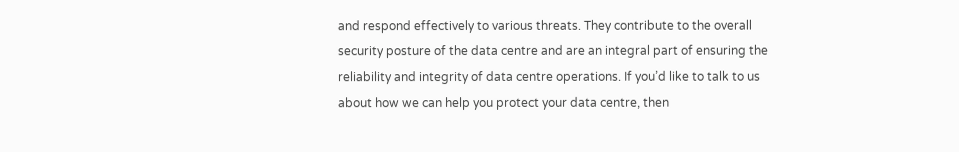and respond effectively to various threats. They contribute to the overall security posture of the data centre and are an integral part of ensuring the reliability and integrity of data centre operations. If you’d like to talk to us about how we can help you protect your data centre, then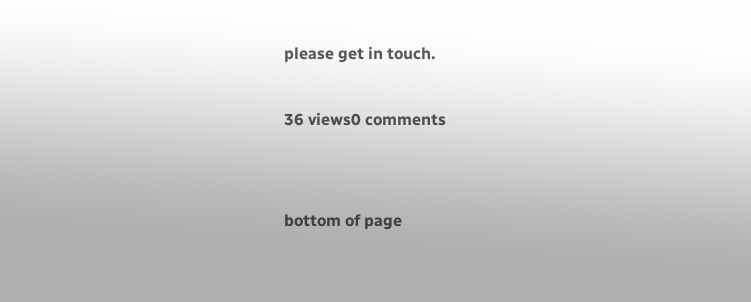please get in touch.

36 views0 comments


bottom of page